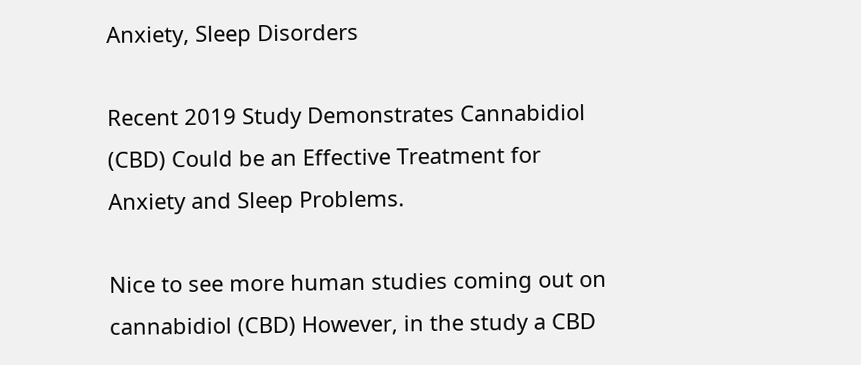Anxiety, Sleep Disorders

Recent 2019 Study Demonstrates Cannabidiol (CBD) Could be an Effective Treatment for Anxiety and Sleep Problems.

Nice to see more human studies coming out on cannabidiol (CBD) However, in the study a CBD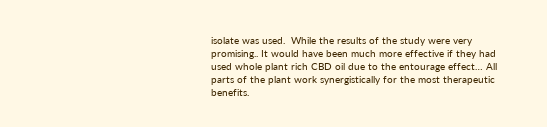isolate was used.  While the results of the study were very promising.. It would have been much more effective if they had used whole plant rich CBD oil due to the entourage effect… All parts of the plant work synergistically for the most therapeutic benefits.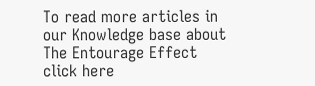To read more articles in our Knowledge base about The Entourage Effect click here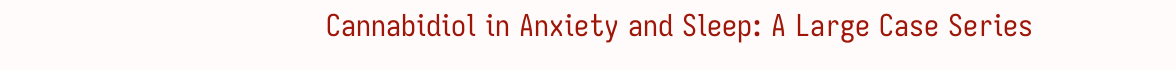Cannabidiol in Anxiety and Sleep: A Large Case Series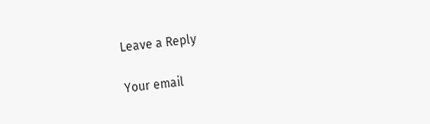Leave a Reply

Your email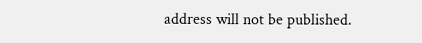address will not be published.